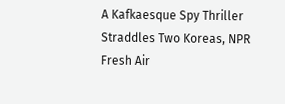A Kafkaesque Spy Thriller Straddles Two Koreas, NPR Fresh Air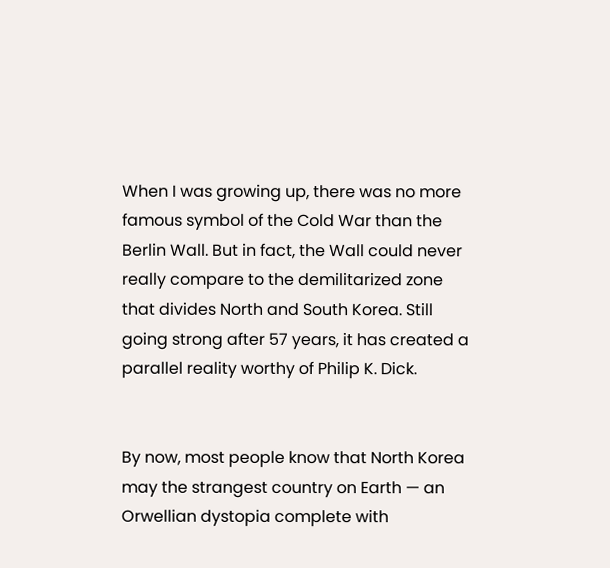When I was growing up, there was no more famous symbol of the Cold War than the Berlin Wall. But in fact, the Wall could never really compare to the demilitarized zone that divides North and South Korea. Still going strong after 57 years, it has created a parallel reality worthy of Philip K. Dick.


By now, most people know that North Korea may the strangest country on Earth — an Orwellian dystopia complete with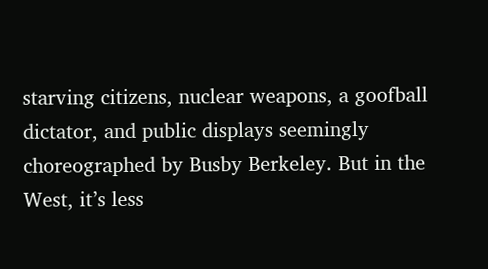starving citizens, nuclear weapons, a goofball dictator, and public displays seemingly choreographed by Busby Berkeley. But in the West, it’s less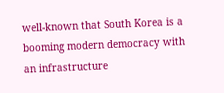well-known that South Korea is a booming modern democracy with an infrastructure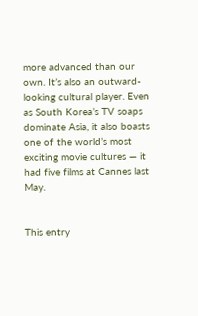more advanced than our own. It’s also an outward-looking cultural player. Even as South Korea’s TV soaps dominate Asia, it also boasts one of the world’s most exciting movie cultures — it had five films at Cannes last May.


This entry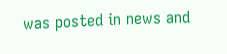was posted in news and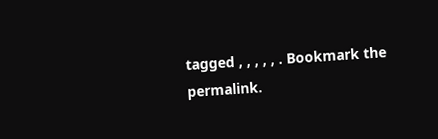tagged , , , , , . Bookmark the permalink.